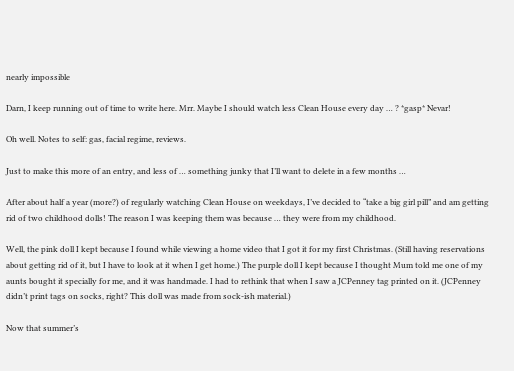nearly impossible

Darn, I keep running out of time to write here. Mrr. Maybe I should watch less Clean House every day … ? *gasp* Nevar!

Oh well. Notes to self: gas, facial regime, reviews.

Just to make this more of an entry, and less of … something junky that I’ll want to delete in a few months …

After about half a year (more?) of regularly watching Clean House on weekdays, I’ve decided to “take a big girl pill” and am getting rid of two childhood dolls! The reason I was keeping them was because … they were from my childhood.

Well, the pink doll I kept because I found while viewing a home video that I got it for my first Christmas. (Still having reservations about getting rid of it, but I have to look at it when I get home.) The purple doll I kept because I thought Mum told me one of my aunts bought it specially for me, and it was handmade. I had to rethink that when I saw a JCPenney tag printed on it. (JCPenney didn’t print tags on socks, right? This doll was made from sock-ish material.)

Now that summer’s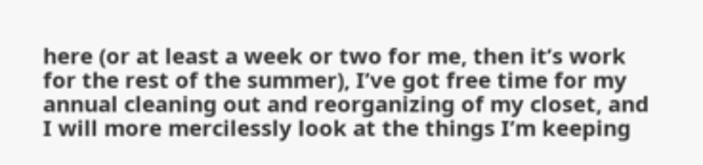here (or at least a week or two for me, then it’s work for the rest of the summer), I’ve got free time for my annual cleaning out and reorganizing of my closet, and I will more mercilessly look at the things I’m keeping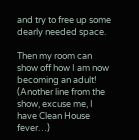and try to free up some dearly needed space.

Then my room can show off how I am now becoming an adult! (Another line from the show, excuse me, I have Clean House fever…)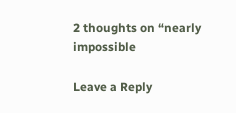2 thoughts on “nearly impossible

Leave a Reply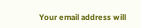Your email address will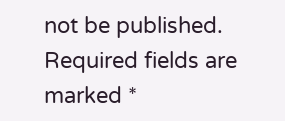not be published. Required fields are marked *